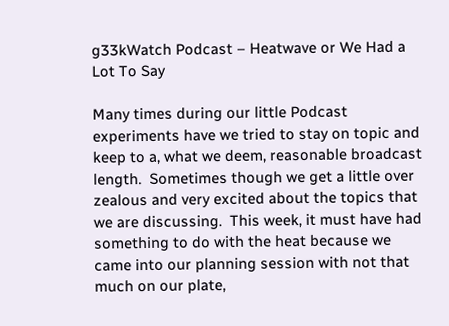g33kWatch Podcast – Heatwave or We Had a Lot To Say

Many times during our little Podcast experiments have we tried to stay on topic and keep to a, what we deem, reasonable broadcast length.  Sometimes though we get a little over zealous and very excited about the topics that we are discussing.  This week, it must have had something to do with the heat because we came into our planning session with not that much on our plate,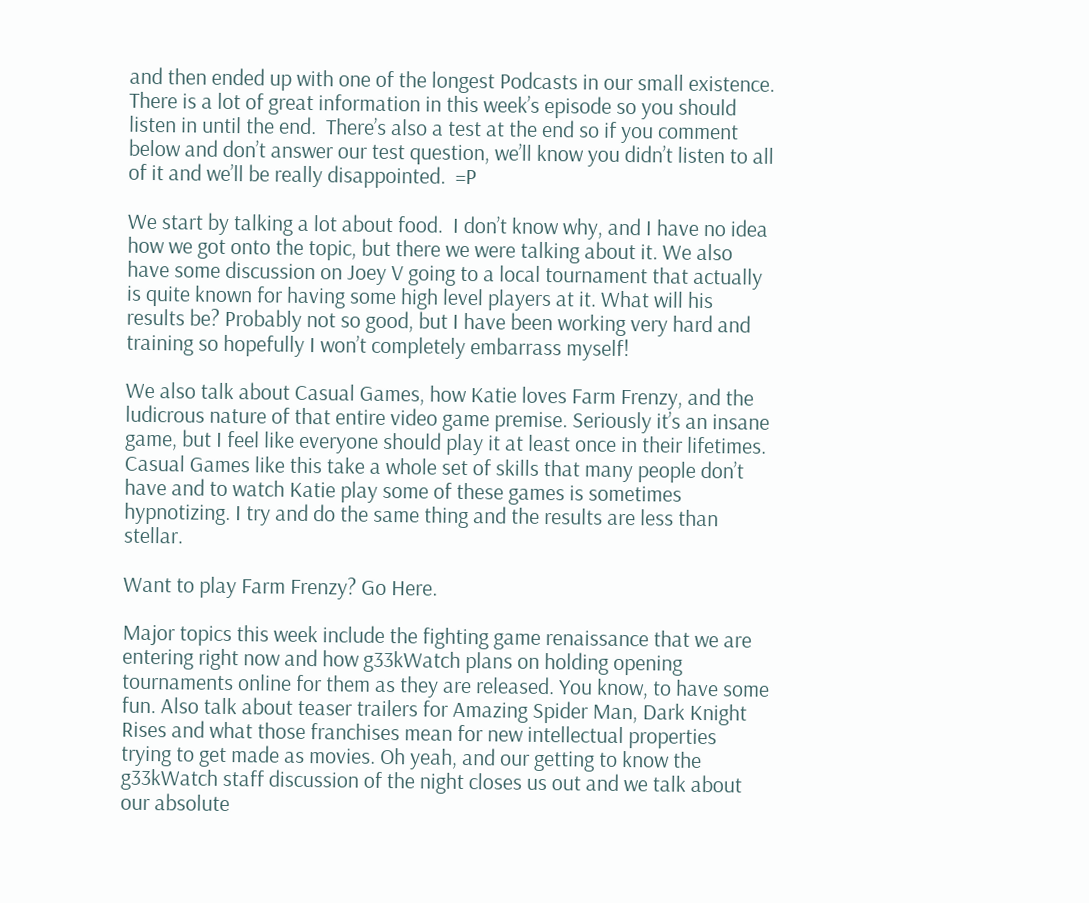and then ended up with one of the longest Podcasts in our small existence.  There is a lot of great information in this week’s episode so you should listen in until the end.  There’s also a test at the end so if you comment below and don’t answer our test question, we’ll know you didn’t listen to all of it and we’ll be really disappointed.  =P

We start by talking a lot about food.  I don’t know why, and I have no idea how we got onto the topic, but there we were talking about it. We also have some discussion on Joey V going to a local tournament that actually is quite known for having some high level players at it. What will his results be? Probably not so good, but I have been working very hard and training so hopefully I won’t completely embarrass myself!

We also talk about Casual Games, how Katie loves Farm Frenzy, and the ludicrous nature of that entire video game premise. Seriously it’s an insane game, but I feel like everyone should play it at least once in their lifetimes. Casual Games like this take a whole set of skills that many people don’t have and to watch Katie play some of these games is sometimes hypnotizing. I try and do the same thing and the results are less than stellar.

Want to play Farm Frenzy? Go Here.

Major topics this week include the fighting game renaissance that we are entering right now and how g33kWatch plans on holding opening tournaments online for them as they are released. You know, to have some fun. Also talk about teaser trailers for Amazing Spider Man, Dark Knight Rises and what those franchises mean for new intellectual properties trying to get made as movies. Oh yeah, and our getting to know the g33kWatch staff discussion of the night closes us out and we talk about our absolute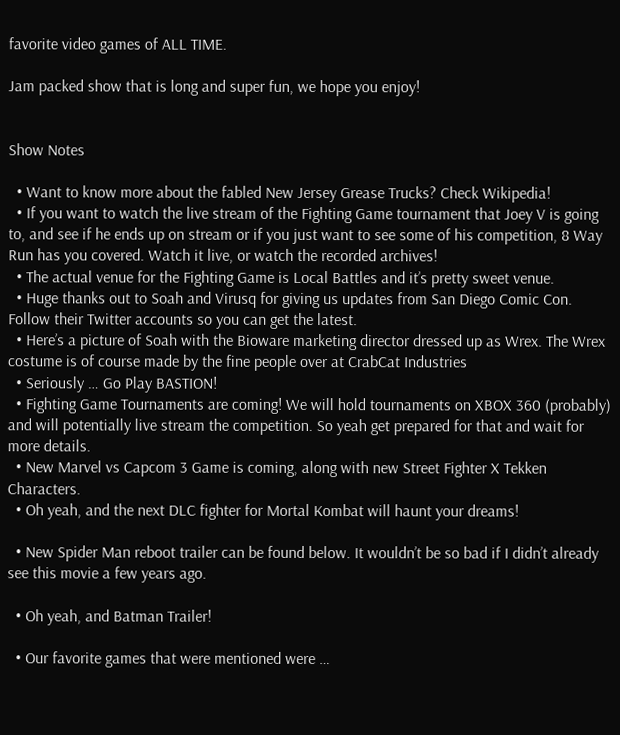favorite video games of ALL TIME.

Jam packed show that is long and super fun, we hope you enjoy!


Show Notes

  • Want to know more about the fabled New Jersey Grease Trucks? Check Wikipedia!
  • If you want to watch the live stream of the Fighting Game tournament that Joey V is going to, and see if he ends up on stream or if you just want to see some of his competition, 8 Way Run has you covered. Watch it live, or watch the recorded archives!
  • The actual venue for the Fighting Game is Local Battles and it’s pretty sweet venue.
  • Huge thanks out to Soah and Virusq for giving us updates from San Diego Comic Con. Follow their Twitter accounts so you can get the latest.
  • Here’s a picture of Soah with the Bioware marketing director dressed up as Wrex. The Wrex costume is of course made by the fine people over at CrabCat Industries
  • Seriously … Go Play BASTION!
  • Fighting Game Tournaments are coming! We will hold tournaments on XBOX 360 (probably) and will potentially live stream the competition. So yeah get prepared for that and wait for more details.
  • New Marvel vs Capcom 3 Game is coming, along with new Street Fighter X Tekken Characters.
  • Oh yeah, and the next DLC fighter for Mortal Kombat will haunt your dreams!

  • New Spider Man reboot trailer can be found below. It wouldn’t be so bad if I didn’t already see this movie a few years ago.

  • Oh yeah, and Batman Trailer!

  • Our favorite games that were mentioned were …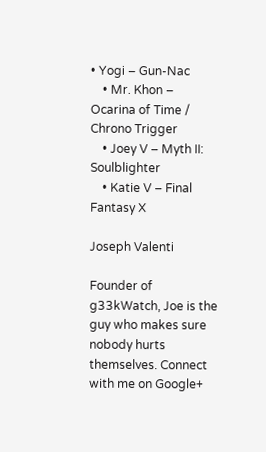• Yogi – Gun-Nac
    • Mr. Khon – Ocarina of Time / Chrono Trigger
    • Joey V – Myth II: Soulblighter
    • Katie V – Final Fantasy X

Joseph Valenti

Founder of g33kWatch, Joe is the guy who makes sure nobody hurts themselves. Connect with me on Google+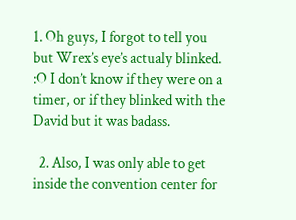1. Oh guys, I forgot to tell you but Wrex’s eye’s actualy blinked. :O I don’t know if they were on a timer, or if they blinked with the David but it was badass.

  2. Also, I was only able to get inside the convention center for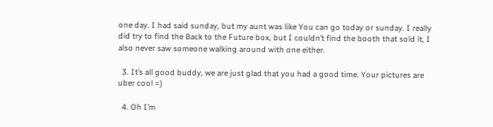one day. I had said sunday, but my aunt was like You can go today or sunday. I really did try to find the Back to the Future box, but I couldn’t find the booth that sold it, I also never saw someone walking around with one either.

  3. It’s all good buddy, we are just glad that you had a good time. Your pictures are uber cool =)

  4. Oh I’m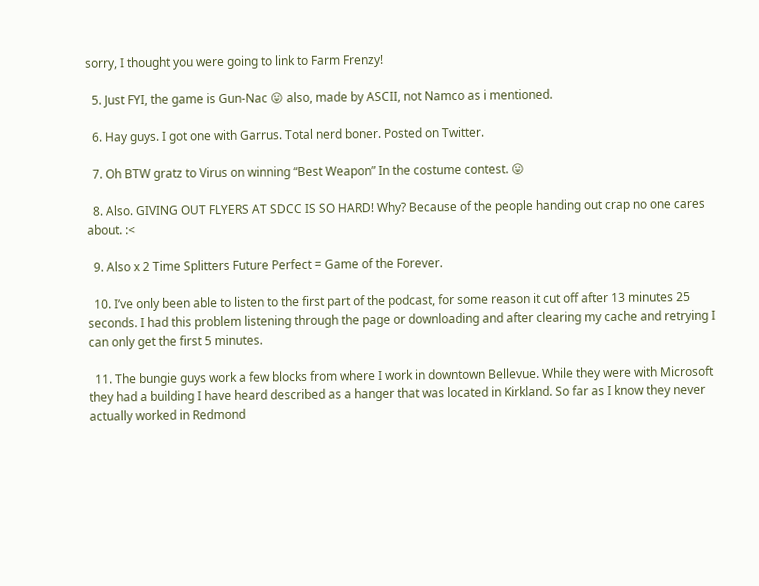sorry, I thought you were going to link to Farm Frenzy!

  5. Just FYI, the game is Gun-Nac 😛 also, made by ASCII, not Namco as i mentioned.

  6. Hay guys. I got one with Garrus. Total nerd boner. Posted on Twitter.

  7. Oh BTW gratz to Virus on winning “Best Weapon” In the costume contest. 😛

  8. Also. GIVING OUT FLYERS AT SDCC IS SO HARD! Why? Because of the people handing out crap no one cares about. :<

  9. Also x 2 Time Splitters Future Perfect = Game of the Forever.

  10. I’ve only been able to listen to the first part of the podcast, for some reason it cut off after 13 minutes 25 seconds. I had this problem listening through the page or downloading and after clearing my cache and retrying I can only get the first 5 minutes.

  11. The bungie guys work a few blocks from where I work in downtown Bellevue. While they were with Microsoft they had a building I have heard described as a hanger that was located in Kirkland. So far as I know they never actually worked in Redmond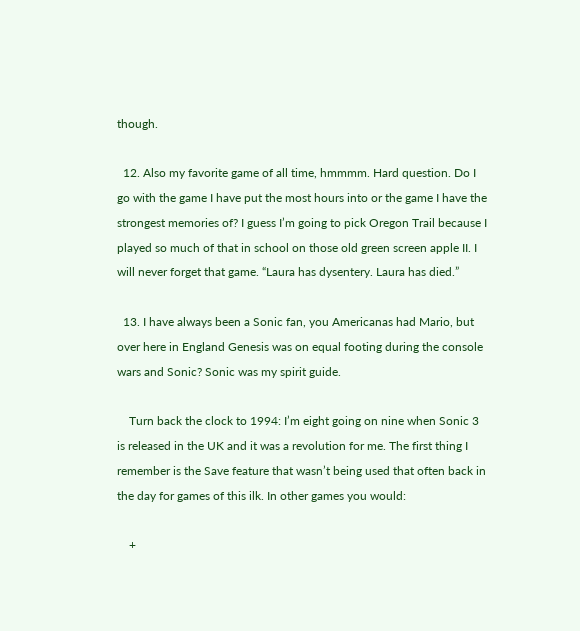though.

  12. Also my favorite game of all time, hmmmm. Hard question. Do I go with the game I have put the most hours into or the game I have the strongest memories of? I guess I’m going to pick Oregon Trail because I played so much of that in school on those old green screen apple II. I will never forget that game. “Laura has dysentery. Laura has died.”

  13. I have always been a Sonic fan, you Americanas had Mario, but over here in England Genesis was on equal footing during the console wars and Sonic? Sonic was my spirit guide.

    Turn back the clock to 1994: I’m eight going on nine when Sonic 3 is released in the UK and it was a revolution for me. The first thing I remember is the Save feature that wasn’t being used that often back in the day for games of this ilk. In other games you would:

    +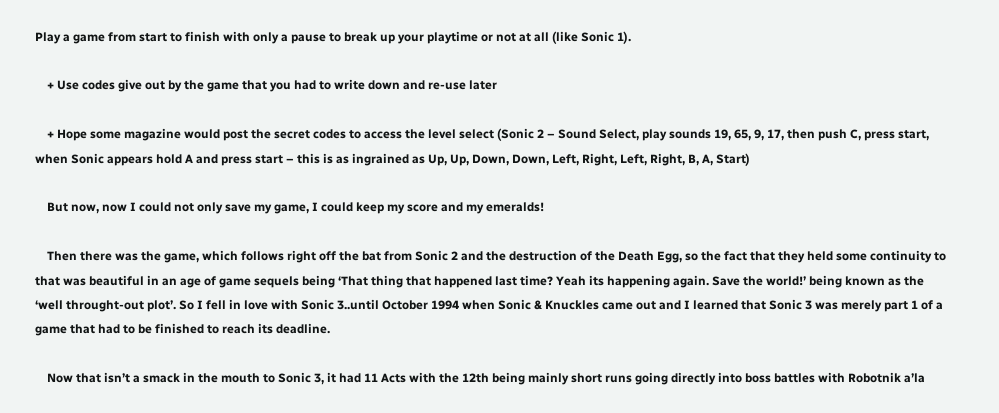Play a game from start to finish with only a pause to break up your playtime or not at all (like Sonic 1).

    + Use codes give out by the game that you had to write down and re-use later

    + Hope some magazine would post the secret codes to access the level select (Sonic 2 – Sound Select, play sounds 19, 65, 9, 17, then push C, press start, when Sonic appears hold A and press start – this is as ingrained as Up, Up, Down, Down, Left, Right, Left, Right, B, A, Start)

    But now, now I could not only save my game, I could keep my score and my emeralds!

    Then there was the game, which follows right off the bat from Sonic 2 and the destruction of the Death Egg, so the fact that they held some continuity to that was beautiful in an age of game sequels being ‘That thing that happened last time? Yeah its happening again. Save the world!’ being known as the ‘well throught-out plot’. So I fell in love with Sonic 3..until October 1994 when Sonic & Knuckles came out and I learned that Sonic 3 was merely part 1 of a game that had to be finished to reach its deadline.

    Now that isn’t a smack in the mouth to Sonic 3, it had 11 Acts with the 12th being mainly short runs going directly into boss battles with Robotnik a’la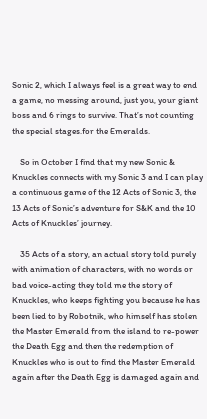Sonic 2, which I always feel is a great way to end a game, no messing around, just you, your giant boss and 6 rings to survive. That’s not counting the special stages.for the Emeralds.

    So in October I find that my new Sonic & Knuckles connects with my Sonic 3 and I can play a continuous game of the 12 Acts of Sonic 3, the 13 Acts of Sonic’s adventure for S&K and the 10 Acts of Knuckles’ journey.

    35 Acts of a story, an actual story told purely with animation of characters, with no words or bad voice-acting they told me the story of Knuckles, who keeps fighting you because he has been lied to by Robotnik, who himself has stolen the Master Emerald from the island to re-power the Death Egg and then the redemption of Knuckles who is out to find the Master Emerald again after the Death Egg is damaged again and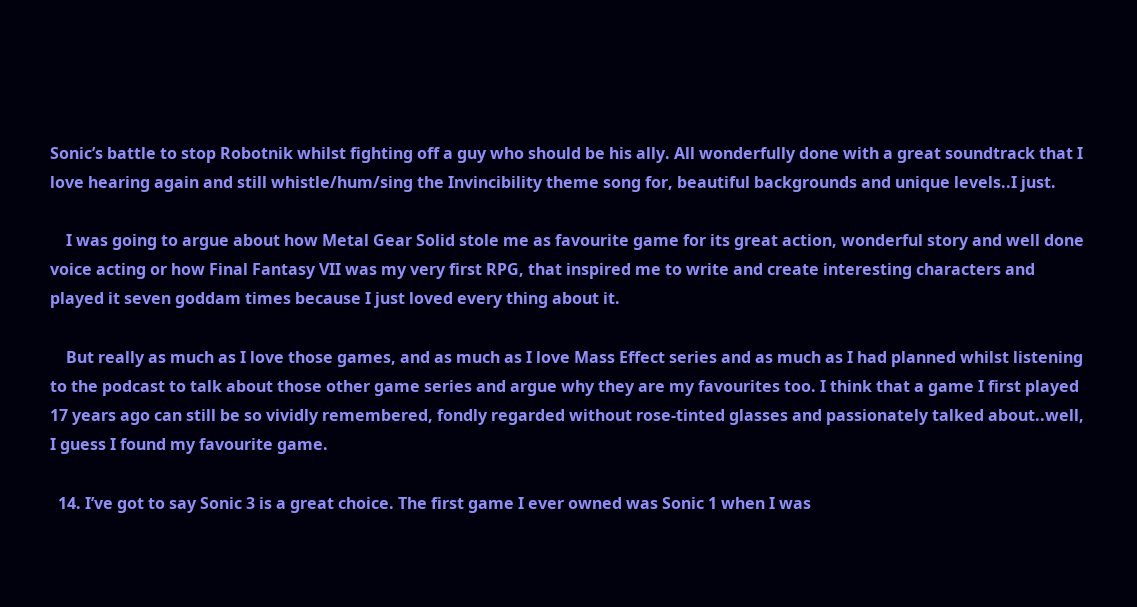Sonic’s battle to stop Robotnik whilst fighting off a guy who should be his ally. All wonderfully done with a great soundtrack that I love hearing again and still whistle/hum/sing the Invincibility theme song for, beautiful backgrounds and unique levels..I just.

    I was going to argue about how Metal Gear Solid stole me as favourite game for its great action, wonderful story and well done voice acting or how Final Fantasy VII was my very first RPG, that inspired me to write and create interesting characters and played it seven goddam times because I just loved every thing about it.

    But really as much as I love those games, and as much as I love Mass Effect series and as much as I had planned whilst listening to the podcast to talk about those other game series and argue why they are my favourites too. I think that a game I first played 17 years ago can still be so vividly remembered, fondly regarded without rose-tinted glasses and passionately talked about..well, I guess I found my favourite game.

  14. I’ve got to say Sonic 3 is a great choice. The first game I ever owned was Sonic 1 when I was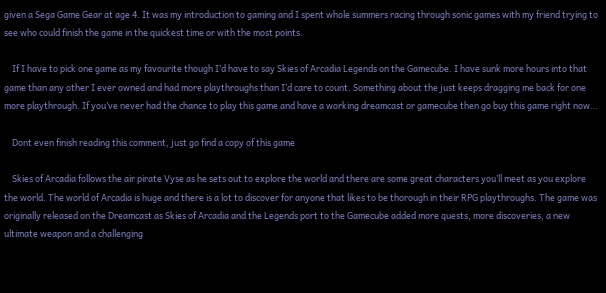given a Sega Game Gear at age 4. It was my introduction to gaming and I spent whole summers racing through sonic games with my friend trying to see who could finish the game in the quickest time or with the most points.

    If I have to pick one game as my favourite though I’d have to say Skies of Arcadia Legends on the Gamecube. I have sunk more hours into that game than any other I ever owned and had more playthroughs than I’d care to count. Something about the just keeps dragging me back for one more playthrough. If you’ve never had the chance to play this game and have a working dreamcast or gamecube then go buy this game right now…

    Dont even finish reading this comment, just go find a copy of this game

    Skies of Arcadia follows the air pirate Vyse as he sets out to explore the world and there are some great characters you’ll meet as you explore the world. The world of Arcadia is huge and there is a lot to discover for anyone that likes to be thorough in their RPG playthroughs. The game was originally released on the Dreamcast as Skies of Arcadia and the Legends port to the Gamecube added more quests, more discoveries, a new ultimate weapon and a challenging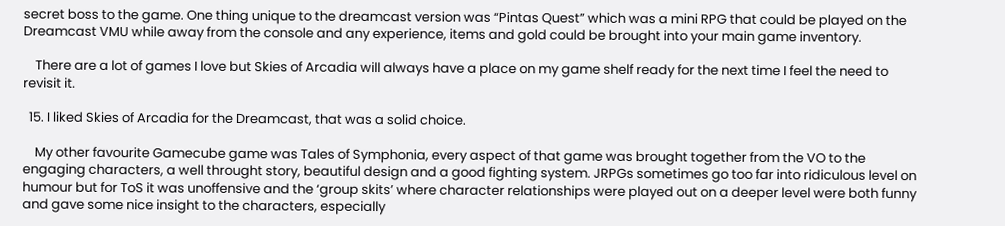secret boss to the game. One thing unique to the dreamcast version was “Pintas Quest” which was a mini RPG that could be played on the Dreamcast VMU while away from the console and any experience, items and gold could be brought into your main game inventory.

    There are a lot of games I love but Skies of Arcadia will always have a place on my game shelf ready for the next time I feel the need to revisit it.

  15. I liked Skies of Arcadia for the Dreamcast, that was a solid choice.

    My other favourite Gamecube game was Tales of Symphonia, every aspect of that game was brought together from the VO to the engaging characters, a well throught story, beautiful design and a good fighting system. JRPGs sometimes go too far into ridiculous level on humour but for ToS it was unoffensive and the ‘group skits’ where character relationships were played out on a deeper level were both funny and gave some nice insight to the characters, especially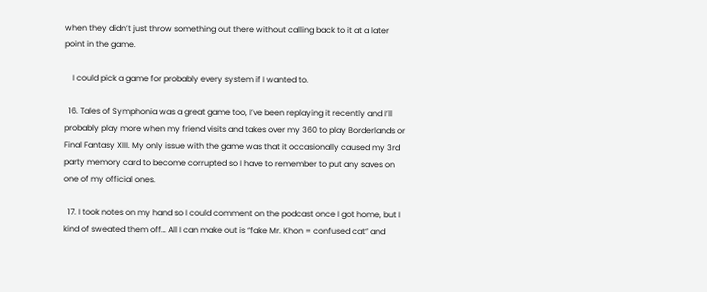when they didn’t just throw something out there without calling back to it at a later point in the game.

    I could pick a game for probably every system if I wanted to.

  16. Tales of Symphonia was a great game too, I’ve been replaying it recently and I’ll probably play more when my friend visits and takes over my 360 to play Borderlands or Final Fantasy XIII. My only issue with the game was that it occasionally caused my 3rd party memory card to become corrupted so I have to remember to put any saves on one of my official ones.

  17. I took notes on my hand so I could comment on the podcast once I got home, but I kind of sweated them off… All I can make out is “fake Mr. Khon = confused cat” and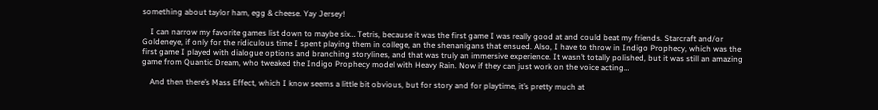something about taylor ham, egg & cheese. Yay Jersey!

    I can narrow my favorite games list down to maybe six… Tetris, because it was the first game I was really good at and could beat my friends. Starcraft and/or Goldeneye, if only for the ridiculous time I spent playing them in college, an the shenanigans that ensued. Also, I have to throw in Indigo Prophecy, which was the first game I played with dialogue options and branching storylines, and that was truly an immersive experience. It wasn’t totally polished, but it was still an amazing game from Quantic Dream, who tweaked the Indigo Prophecy model with Heavy Rain. Now if they can just work on the voice acting…

    And then there’s Mass Effect, which I know seems a little bit obvious, but for story and for playtime, it’s pretty much at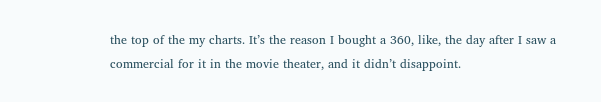the top of the my charts. It’s the reason I bought a 360, like, the day after I saw a commercial for it in the movie theater, and it didn’t disappoint.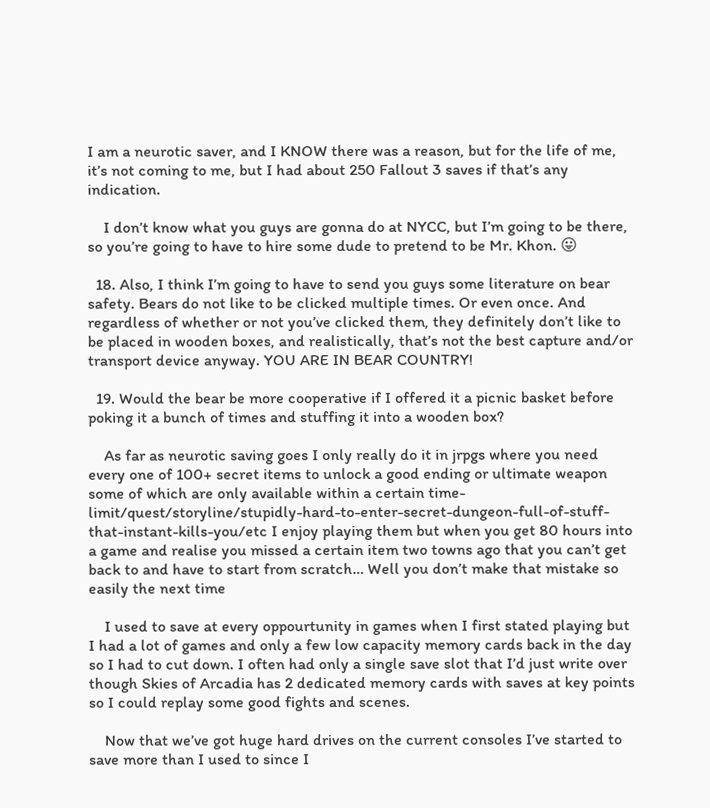I am a neurotic saver, and I KNOW there was a reason, but for the life of me, it’s not coming to me, but I had about 250 Fallout 3 saves if that’s any indication.

    I don’t know what you guys are gonna do at NYCC, but I’m going to be there, so you’re going to have to hire some dude to pretend to be Mr. Khon. 😛

  18. Also, I think I’m going to have to send you guys some literature on bear safety. Bears do not like to be clicked multiple times. Or even once. And regardless of whether or not you’ve clicked them, they definitely don’t like to be placed in wooden boxes, and realistically, that’s not the best capture and/or transport device anyway. YOU ARE IN BEAR COUNTRY!

  19. Would the bear be more cooperative if I offered it a picnic basket before poking it a bunch of times and stuffing it into a wooden box?

    As far as neurotic saving goes I only really do it in jrpgs where you need every one of 100+ secret items to unlock a good ending or ultimate weapon some of which are only available within a certain time-limit/quest/storyline/stupidly-hard-to-enter-secret-dungeon-full-of-stuff-that-instant-kills-you/etc I enjoy playing them but when you get 80 hours into a game and realise you missed a certain item two towns ago that you can’t get back to and have to start from scratch… Well you don’t make that mistake so easily the next time

    I used to save at every oppourtunity in games when I first stated playing but I had a lot of games and only a few low capacity memory cards back in the day so I had to cut down. I often had only a single save slot that I’d just write over though Skies of Arcadia has 2 dedicated memory cards with saves at key points so I could replay some good fights and scenes.

    Now that we’ve got huge hard drives on the current consoles I’ve started to save more than I used to since I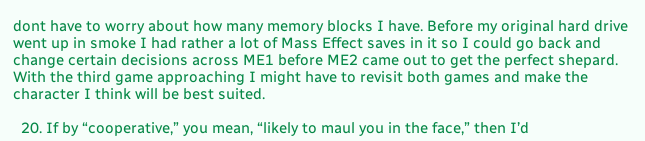dont have to worry about how many memory blocks I have. Before my original hard drive went up in smoke I had rather a lot of Mass Effect saves in it so I could go back and change certain decisions across ME1 before ME2 came out to get the perfect shepard. With the third game approaching I might have to revisit both games and make the character I think will be best suited.

  20. If by “cooperative,” you mean, “likely to maul you in the face,” then I’d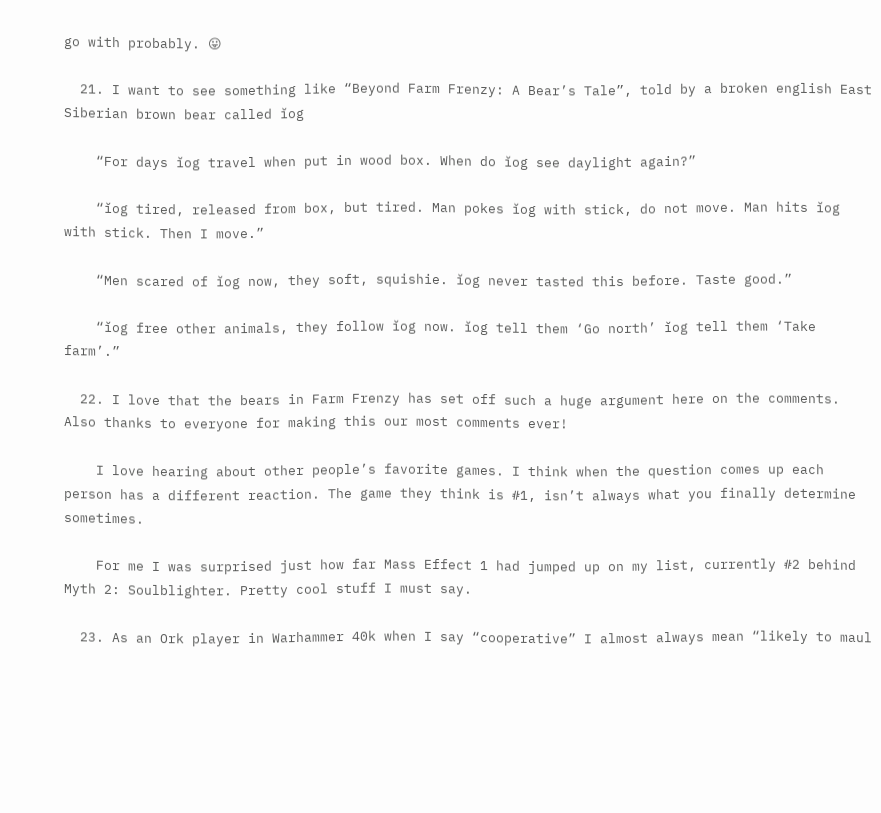go with probably. 😛

  21. I want to see something like “Beyond Farm Frenzy: A Bear’s Tale”, told by a broken english East Siberian brown bear called ĭog

    “For days ĭog travel when put in wood box. When do ĭog see daylight again?”

    “ĭog tired, released from box, but tired. Man pokes ĭog with stick, do not move. Man hits ĭog with stick. Then I move.”

    “Men scared of ĭog now, they soft, squishie. ĭog never tasted this before. Taste good.”

    “ĭog free other animals, they follow ĭog now. ĭog tell them ‘Go north’ ĭog tell them ‘Take farm’.”

  22. I love that the bears in Farm Frenzy has set off such a huge argument here on the comments. Also thanks to everyone for making this our most comments ever!

    I love hearing about other people’s favorite games. I think when the question comes up each person has a different reaction. The game they think is #1, isn’t always what you finally determine sometimes.

    For me I was surprised just how far Mass Effect 1 had jumped up on my list, currently #2 behind Myth 2: Soulblighter. Pretty cool stuff I must say.

  23. As an Ork player in Warhammer 40k when I say “cooperative” I almost always mean “likely to maul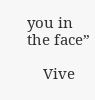you in the face”

    Vive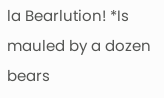la Bearlution! *Is mauled by a dozen bears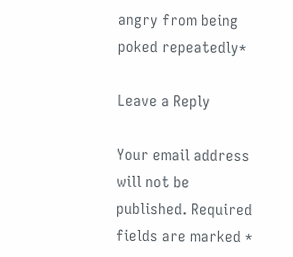angry from being poked repeatedly*

Leave a Reply

Your email address will not be published. Required fields are marked *